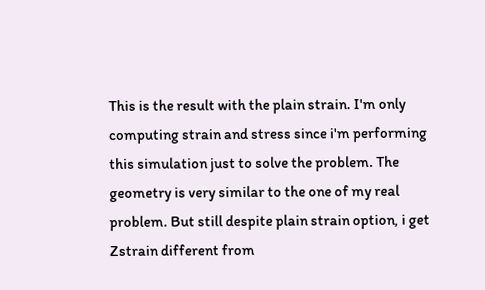This is the result with the plain strain. I'm only computing strain and stress since i'm performing this simulation just to solve the problem. The geometry is very similar to the one of my real problem. But still despite plain strain option, i get Zstrain different from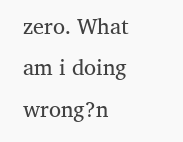zero. What am i doing wrong?n